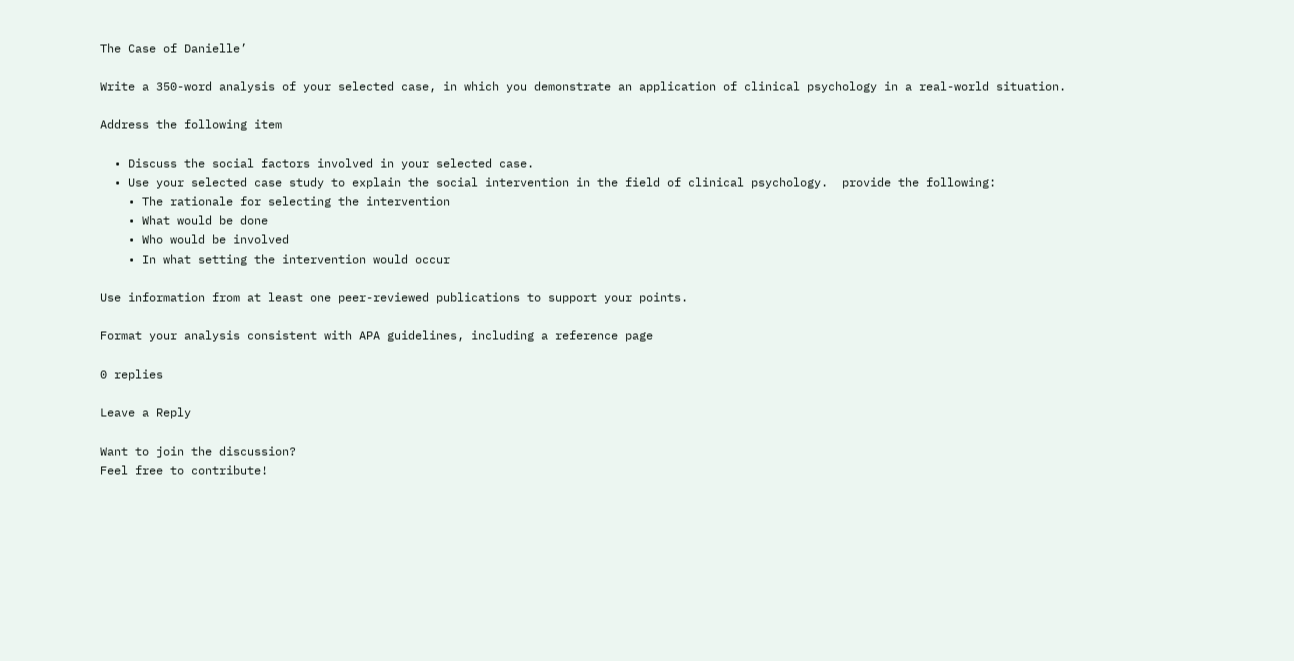The Case of Danielle’

Write a 350-word analysis of your selected case, in which you demonstrate an application of clinical psychology in a real-world situation.

Address the following item

  • Discuss the social factors involved in your selected case.
  • Use your selected case study to explain the social intervention in the field of clinical psychology.  provide the following:
    • The rationale for selecting the intervention
    • What would be done
    • Who would be involved
    • In what setting the intervention would occur

Use information from at least one peer-reviewed publications to support your points.

Format your analysis consistent with APA guidelines, including a reference page

0 replies

Leave a Reply

Want to join the discussion?
Feel free to contribute!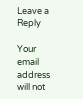Leave a Reply

Your email address will not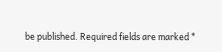be published. Required fields are marked *